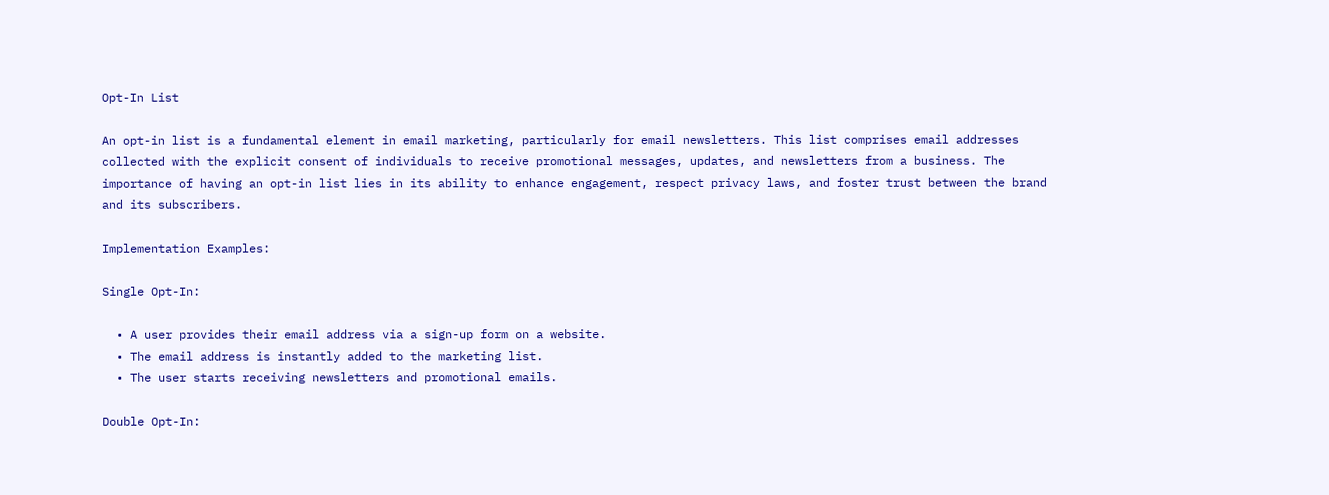Opt-In List

An opt-in list is a fundamental element in email marketing, particularly for email newsletters. This list comprises email addresses collected with the explicit consent of individuals to receive promotional messages, updates, and newsletters from a business. The importance of having an opt-in list lies in its ability to enhance engagement, respect privacy laws, and foster trust between the brand and its subscribers.

Implementation Examples:

Single Opt-In:

  • A user provides their email address via a sign-up form on a website.
  • The email address is instantly added to the marketing list.
  • The user starts receiving newsletters and promotional emails.

Double Opt-In: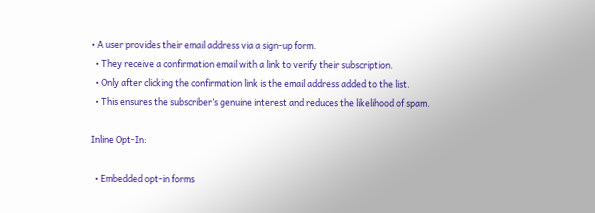• A user provides their email address via a sign-up form.
  • They receive a confirmation email with a link to verify their subscription.
  • Only after clicking the confirmation link is the email address added to the list.
  • This ensures the subscriber’s genuine interest and reduces the likelihood of spam.

Inline Opt-In:

  • Embedded opt-in forms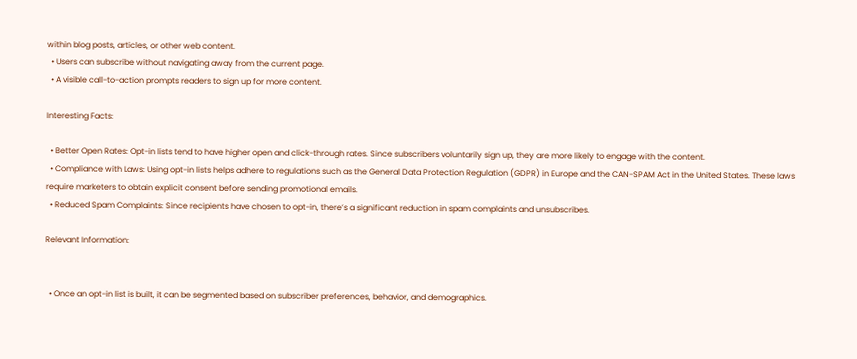within blog posts, articles, or other web content.
  • Users can subscribe without navigating away from the current page.
  • A visible call-to-action prompts readers to sign up for more content.

Interesting Facts:

  • Better Open Rates: Opt-in lists tend to have higher open and click-through rates. Since subscribers voluntarily sign up, they are more likely to engage with the content.
  • Compliance with Laws: Using opt-in lists helps adhere to regulations such as the General Data Protection Regulation (GDPR) in Europe and the CAN-SPAM Act in the United States. These laws require marketers to obtain explicit consent before sending promotional emails.
  • Reduced Spam Complaints: Since recipients have chosen to opt-in, there’s a significant reduction in spam complaints and unsubscribes.

Relevant Information:


  • Once an opt-in list is built, it can be segmented based on subscriber preferences, behavior, and demographics.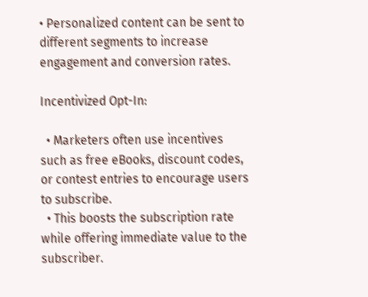• Personalized content can be sent to different segments to increase engagement and conversion rates.

Incentivized Opt-In:

  • Marketers often use incentives such as free eBooks, discount codes, or contest entries to encourage users to subscribe.
  • This boosts the subscription rate while offering immediate value to the subscriber.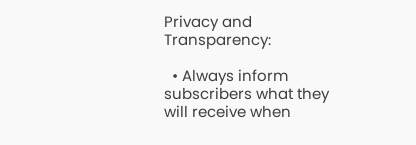Privacy and Transparency:

  • Always inform subscribers what they will receive when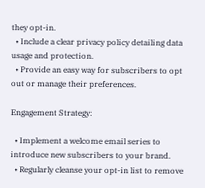they opt-in.
  • Include a clear privacy policy detailing data usage and protection.
  • Provide an easy way for subscribers to opt out or manage their preferences.

Engagement Strategy:

  • Implement a welcome email series to introduce new subscribers to your brand.
  • Regularly cleanse your opt-in list to remove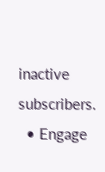inactive subscribers.
  • Engage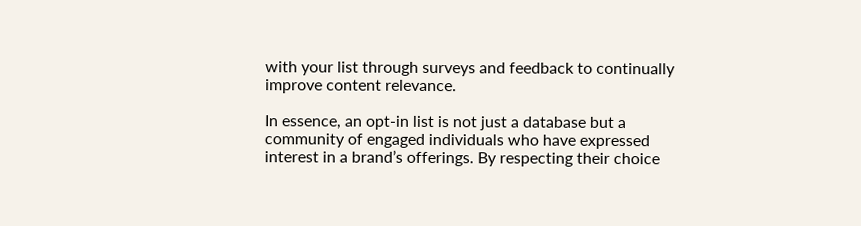with your list through surveys and feedback to continually improve content relevance.

In essence, an opt-in list is not just a database but a community of engaged individuals who have expressed interest in a brand’s offerings. By respecting their choice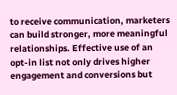to receive communication, marketers can build stronger, more meaningful relationships. Effective use of an opt-in list not only drives higher engagement and conversions but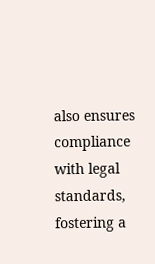also ensures compliance with legal standards, fostering a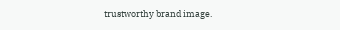trustworthy brand image.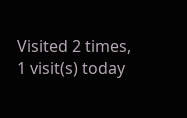Visited 2 times, 1 visit(s) today